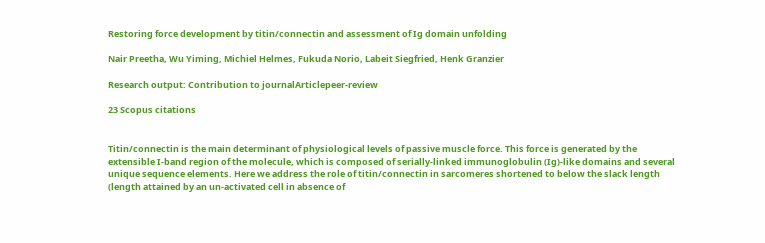Restoring force development by titin/connectin and assessment of Ig domain unfolding

Nair Preetha, Wu Yiming, Michiel Helmes, Fukuda Norio, Labeit Siegfried, Henk Granzier

Research output: Contribution to journalArticlepeer-review

23 Scopus citations


Titin/connectin is the main determinant of physiological levels of passive muscle force. This force is generated by the extensible I-band region of the molecule, which is composed of serially-linked immunoglobulin (Ig)-like domains and several unique sequence elements. Here we address the role of titin/connectin in sarcomeres shortened to below the slack length (length attained by an un-activated cell in absence of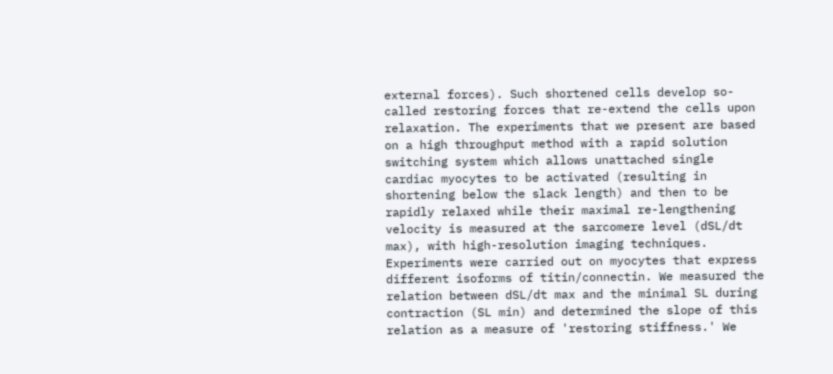external forces). Such shortened cells develop so-called restoring forces that re-extend the cells upon relaxation. The experiments that we present are based on a high throughput method with a rapid solution switching system which allows unattached single cardiac myocytes to be activated (resulting in shortening below the slack length) and then to be rapidly relaxed while their maximal re-lengthening velocity is measured at the sarcomere level (dSL/dt max), with high-resolution imaging techniques. Experiments were carried out on myocytes that express different isoforms of titin/connectin. We measured the relation between dSL/dt max and the minimal SL during contraction (SL min) and determined the slope of this relation as a measure of 'restoring stiffness.' We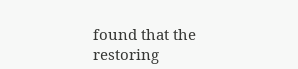found that the restoring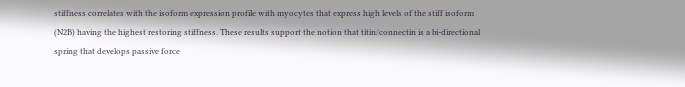stiffness correlates with the isoform expression profile with myocytes that express high levels of the stiff isoform (N2B) having the highest restoring stiffness. These results support the notion that titin/connectin is a bi-directional spring that develops passive force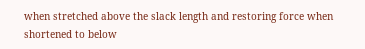when stretched above the slack length and restoring force when shortened to below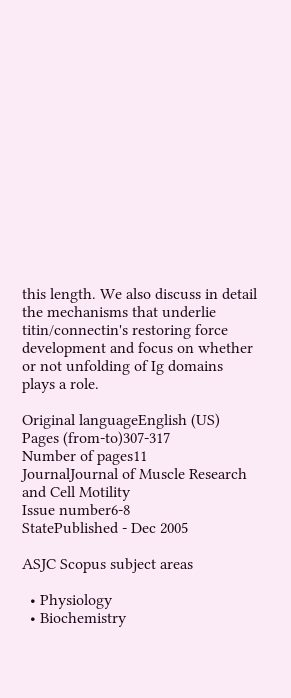this length. We also discuss in detail the mechanisms that underlie titin/connectin's restoring force development and focus on whether or not unfolding of Ig domains plays a role.

Original languageEnglish (US)
Pages (from-to)307-317
Number of pages11
JournalJournal of Muscle Research and Cell Motility
Issue number6-8
StatePublished - Dec 2005

ASJC Scopus subject areas

  • Physiology
  • Biochemistry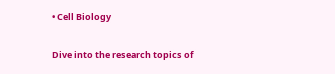• Cell Biology


Dive into the research topics of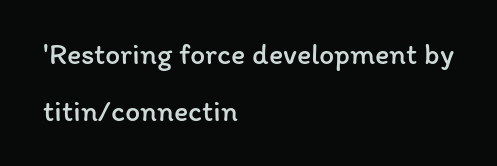'Restoring force development by titin/connectin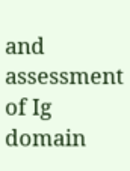and assessment of Ig domain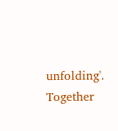unfolding'. Together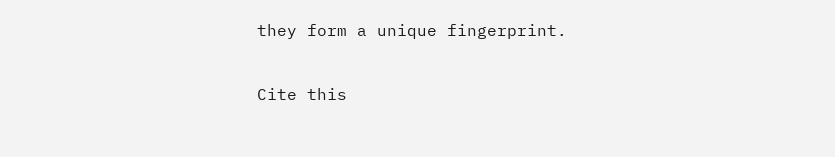they form a unique fingerprint.

Cite this